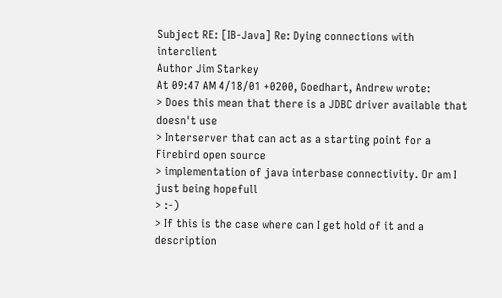Subject RE: [IB-Java] Re: Dying connections with interclient
Author Jim Starkey
At 09:47 AM 4/18/01 +0200, Goedhart, Andrew wrote:
> Does this mean that there is a JDBC driver available that doesn't use
> Interserver that can act as a starting point for a Firebird open source
> implementation of java interbase connectivity. Or am I just being hopefull
> :-)
> If this is the case where can I get hold of it and a description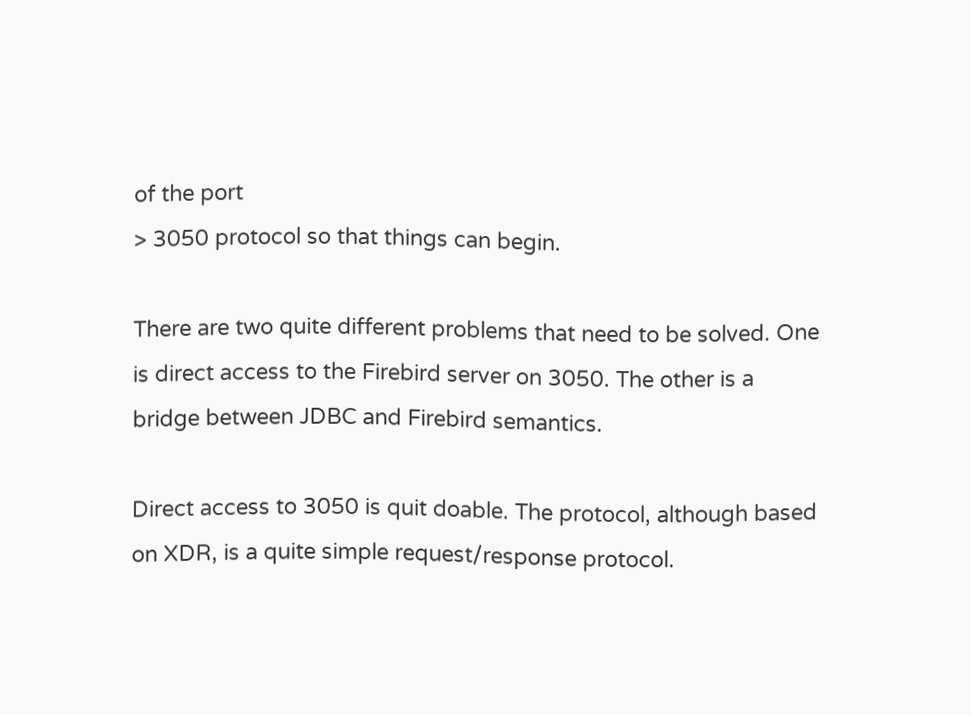of the port
> 3050 protocol so that things can begin.

There are two quite different problems that need to be solved. One
is direct access to the Firebird server on 3050. The other is a
bridge between JDBC and Firebird semantics.

Direct access to 3050 is quit doable. The protocol, although based
on XDR, is a quite simple request/response protocol.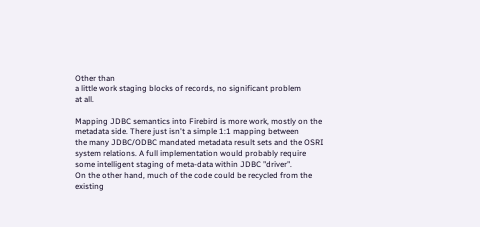Other than
a little work staging blocks of records, no significant problem
at all.

Mapping JDBC semantics into Firebird is more work, mostly on the
metadata side. There just isn't a simple 1:1 mapping between
the many JDBC/ODBC mandated metadata result sets and the OSRI
system relations. A full implementation would probably require
some intelligent staging of meta-data within JDBC "driver".
On the other hand, much of the code could be recycled from the
existing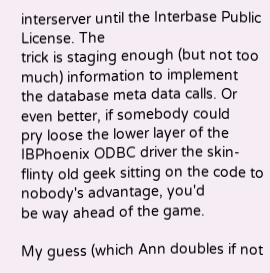interserver until the Interbase Public License. The
trick is staging enough (but not too much) information to implement
the database meta data calls. Or even better, if somebody could
pry loose the lower layer of the IBPhoenix ODBC driver the skin-
flinty old geek sitting on the code to nobody's advantage, you'd
be way ahead of the game.

My guess (which Ann doubles if not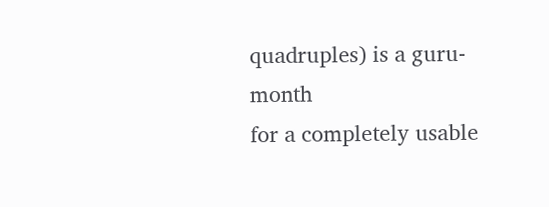quadruples) is a guru-month
for a completely usable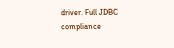driver. Full JDBC compliance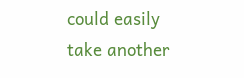could easily
take another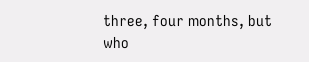three, four months, but who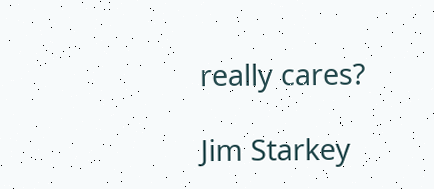really cares?

Jim Starkey